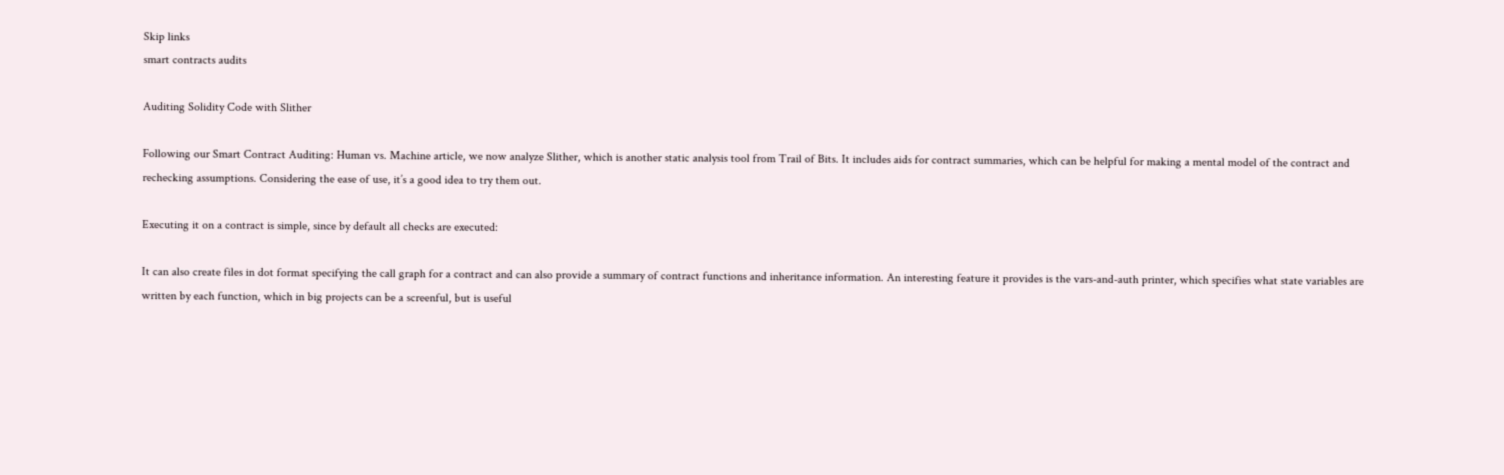Skip links
smart contracts audits

Auditing Solidity Code with Slither

Following our Smart Contract Auditing: Human vs. Machine article, we now analyze Slither, which is another static analysis tool from Trail of Bits. It includes aids for contract summaries, which can be helpful for making a mental model of the contract and rechecking assumptions. Considering the ease of use, it’s a good idea to try them out.

Executing it on a contract is simple, since by default all checks are executed:

It can also create files in dot format specifying the call graph for a contract and can also provide a summary of contract functions and inheritance information. An interesting feature it provides is the vars-and-auth printer, which specifies what state variables are written by each function, which in big projects can be a screenful, but is useful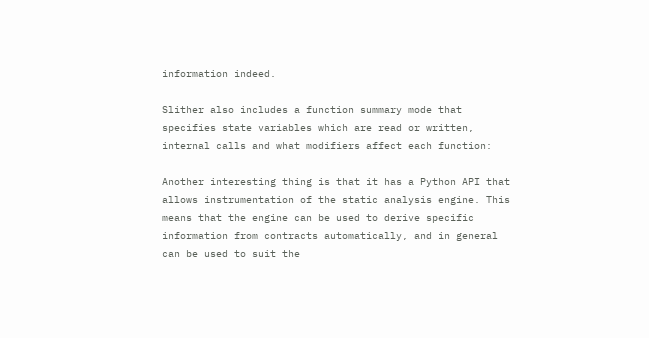information indeed.

Slither also includes a function summary mode that specifies state variables which are read or written, internal calls and what modifiers affect each function:

Another interesting thing is that it has a Python API that allows instrumentation of the static analysis engine. This means that the engine can be used to derive specific information from contracts automatically, and in general can be used to suit the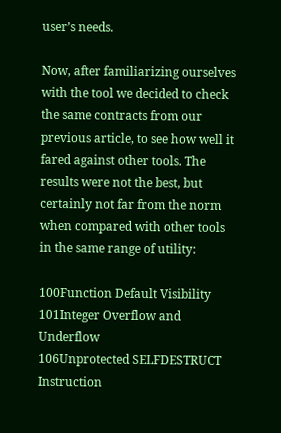user’s needs.

Now, after familiarizing ourselves with the tool we decided to check the same contracts from our previous article, to see how well it fared against other tools. The results were not the best, but certainly not far from the norm when compared with other tools in the same range of utility:

100Function Default Visibility
101Integer Overflow and Underflow
106Unprotected SELFDESTRUCT Instruction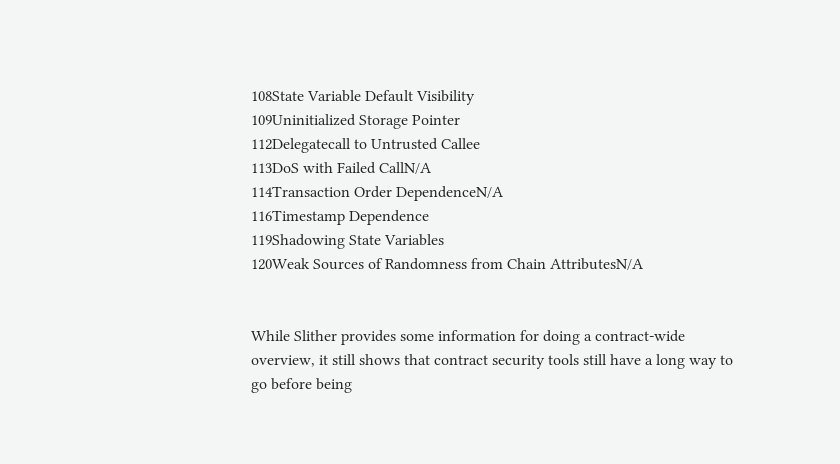108State Variable Default Visibility
109Uninitialized Storage Pointer
112Delegatecall to Untrusted Callee
113DoS with Failed CallN/A
114Transaction Order DependenceN/A
116Timestamp Dependence
119Shadowing State Variables
120Weak Sources of Randomness from Chain AttributesN/A


While Slither provides some information for doing a contract-wide overview, it still shows that contract security tools still have a long way to go before being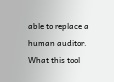able to replace a human auditor. What this tool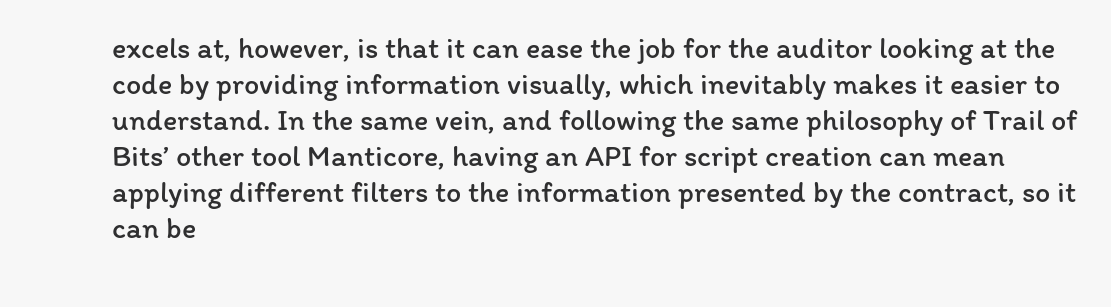excels at, however, is that it can ease the job for the auditor looking at the code by providing information visually, which inevitably makes it easier to understand. In the same vein, and following the same philosophy of Trail of Bits’ other tool Manticore, having an API for script creation can mean applying different filters to the information presented by the contract, so it can be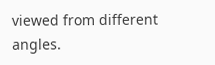viewed from different angles.